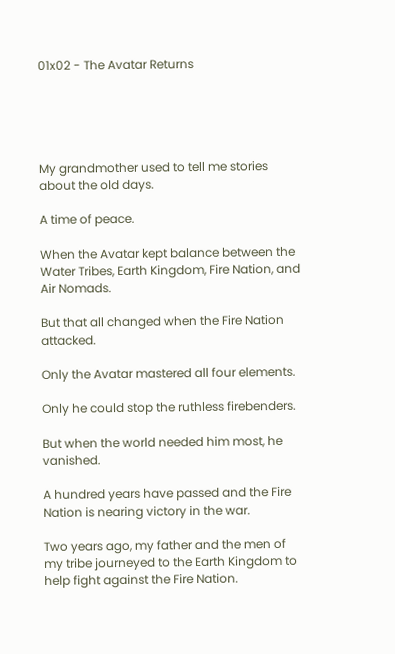01x02 - The Avatar Returns





My grandmother used to tell me stories about the old days.

A time of peace.

When the Avatar kept balance between the Water Tribes, Earth Kingdom, Fire Nation, and Air Nomads.

But that all changed when the Fire Nation attacked.

Only the Avatar mastered all four elements.

Only he could stop the ruthless firebenders.

But when the world needed him most, he vanished.

A hundred years have passed and the Fire Nation is nearing victory in the war.

Two years ago, my father and the men of my tribe journeyed to the Earth Kingdom to help fight against the Fire Nation.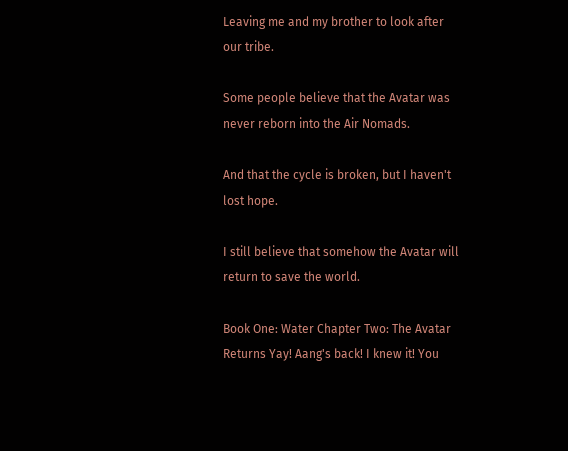Leaving me and my brother to look after our tribe.

Some people believe that the Avatar was never reborn into the Air Nomads.

And that the cycle is broken, but I haven't lost hope.

I still believe that somehow the Avatar will return to save the world.

Book One: Water Chapter Two: The Avatar Returns Yay! Aang's back! I knew it! You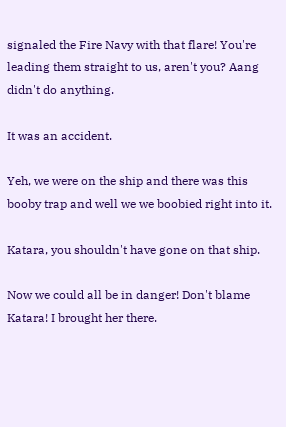signaled the Fire Navy with that flare! You're leading them straight to us, aren't you? Aang didn't do anything.

It was an accident.

Yeh, we were on the ship and there was this booby trap and well we we boobied right into it.

Katara, you shouldn't have gone on that ship.

Now we could all be in danger! Don't blame Katara! I brought her there.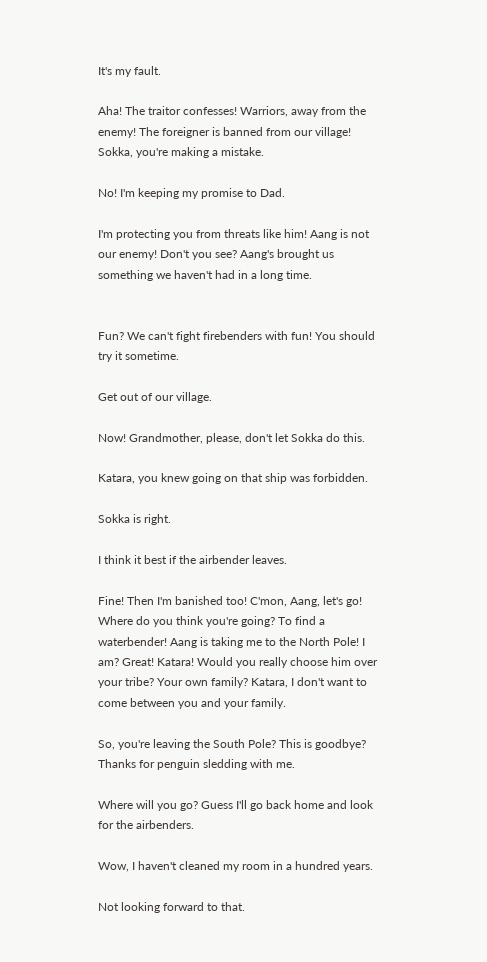It's my fault.

Aha! The traitor confesses! Warriors, away from the enemy! The foreigner is banned from our village! Sokka, you're making a mistake.

No! I'm keeping my promise to Dad.

I'm protecting you from threats like him! Aang is not our enemy! Don't you see? Aang's brought us something we haven't had in a long time.


Fun? We can't fight firebenders with fun! You should try it sometime.

Get out of our village.

Now! Grandmother, please, don't let Sokka do this.

Katara, you knew going on that ship was forbidden.

Sokka is right.

I think it best if the airbender leaves.

Fine! Then I'm banished too! C'mon, Aang, let's go! Where do you think you're going? To find a waterbender! Aang is taking me to the North Pole! I am? Great! Katara! Would you really choose him over your tribe? Your own family? Katara, I don't want to come between you and your family.

So, you're leaving the South Pole? This is goodbye? Thanks for penguin sledding with me.

Where will you go? Guess I'll go back home and look for the airbenders.

Wow, I haven't cleaned my room in a hundred years.

Not looking forward to that.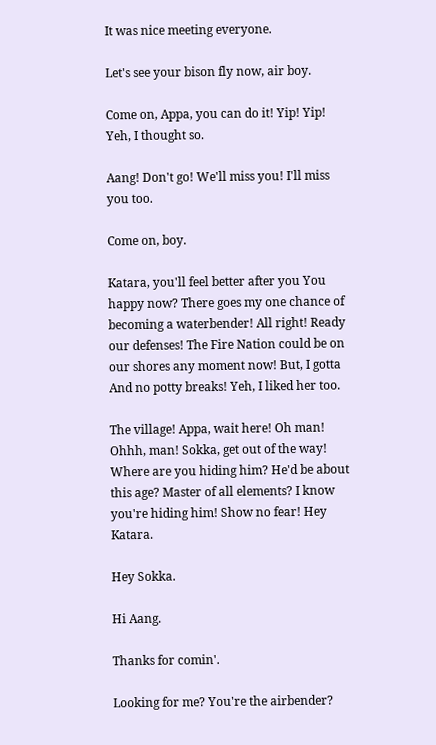It was nice meeting everyone.

Let's see your bison fly now, air boy.

Come on, Appa, you can do it! Yip! Yip! Yeh, I thought so.

Aang! Don't go! We'll miss you! I'll miss you too.

Come on, boy.

Katara, you'll feel better after you You happy now? There goes my one chance of becoming a waterbender! All right! Ready our defenses! The Fire Nation could be on our shores any moment now! But, I gotta And no potty breaks! Yeh, I liked her too.

The village! Appa, wait here! Oh man! Ohhh, man! Sokka, get out of the way! Where are you hiding him? He'd be about this age? Master of all elements? I know you're hiding him! Show no fear! Hey Katara.

Hey Sokka.

Hi Aang.

Thanks for comin'.

Looking for me? You're the airbender?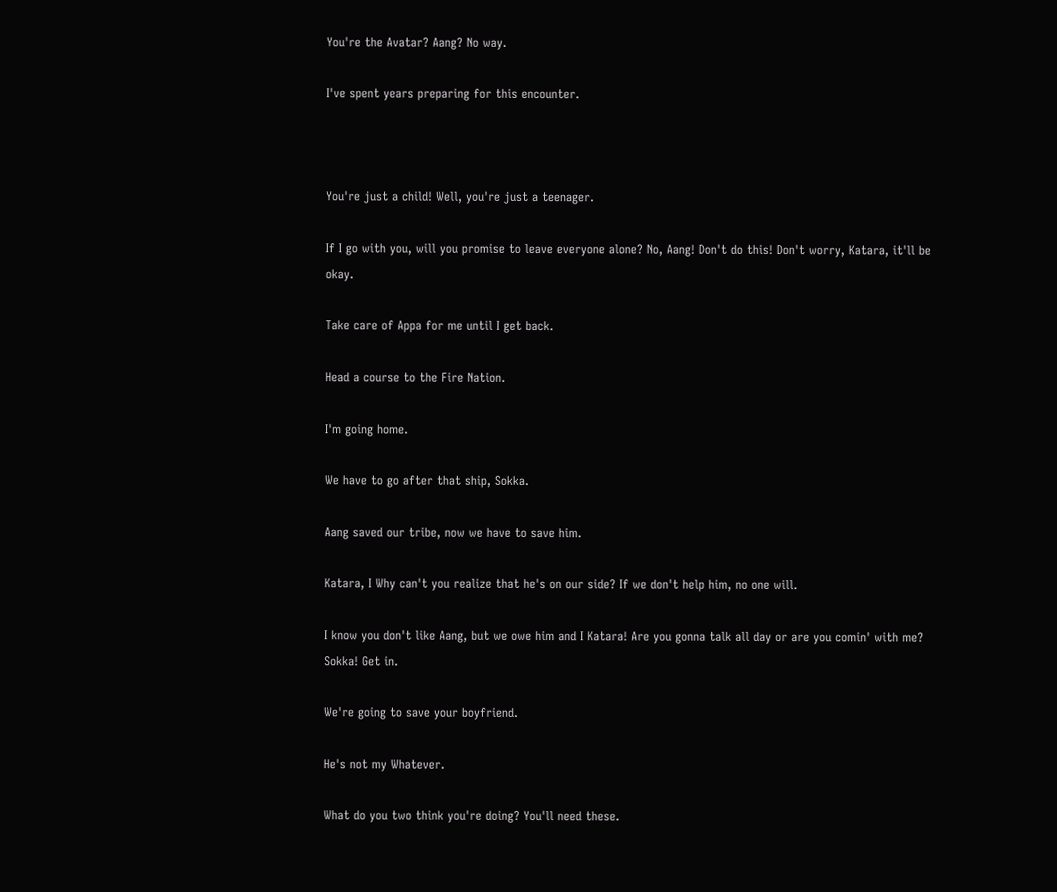You're the Avatar? Aang? No way.

I've spent years preparing for this encounter.



You're just a child! Well, you're just a teenager.

If I go with you, will you promise to leave everyone alone? No, Aang! Don't do this! Don't worry, Katara, it'll be okay.

Take care of Appa for me until I get back.

Head a course to the Fire Nation.

I'm going home.

We have to go after that ship, Sokka.

Aang saved our tribe, now we have to save him.

Katara, I Why can't you realize that he's on our side? If we don't help him, no one will.

I know you don't like Aang, but we owe him and I Katara! Are you gonna talk all day or are you comin' with me? Sokka! Get in.

We're going to save your boyfriend.

He's not my Whatever.

What do you two think you're doing? You'll need these.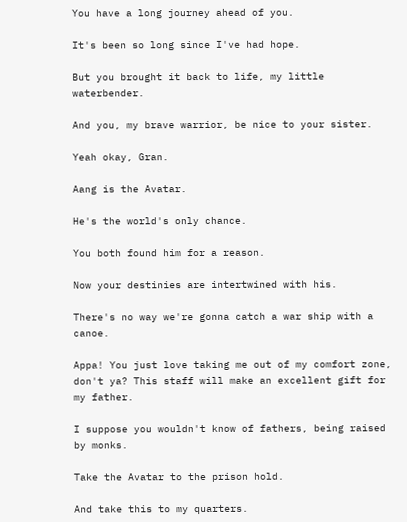You have a long journey ahead of you.

It's been so long since I've had hope.

But you brought it back to life, my little waterbender.

And you, my brave warrior, be nice to your sister.

Yeah okay, Gran.

Aang is the Avatar.

He's the world's only chance.

You both found him for a reason.

Now your destinies are intertwined with his.

There's no way we're gonna catch a war ship with a canoe.

Appa! You just love taking me out of my comfort zone, don't ya? This staff will make an excellent gift for my father.

I suppose you wouldn't know of fathers, being raised by monks.

Take the Avatar to the prison hold.

And take this to my quarters.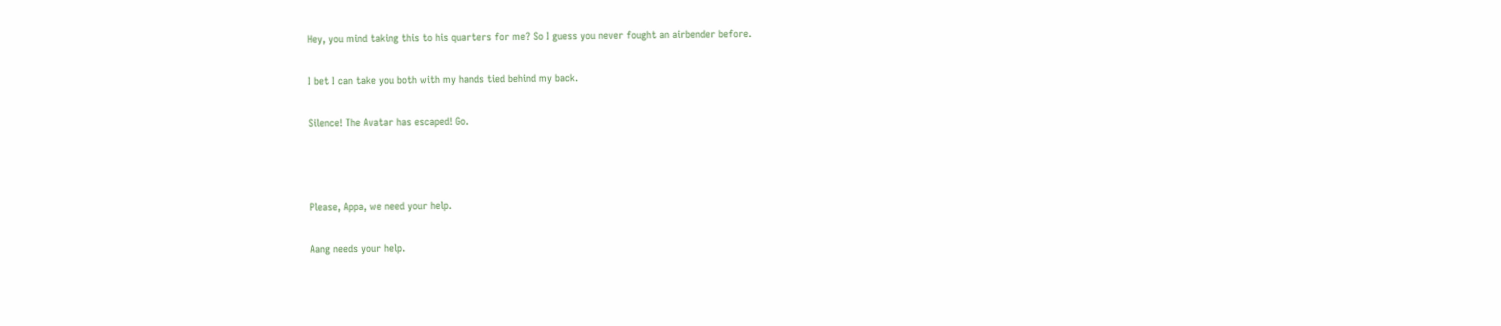Hey, you mind taking this to his quarters for me? So I guess you never fought an airbender before.

I bet I can take you both with my hands tied behind my back.

Silence! The Avatar has escaped! Go.



Please, Appa, we need your help.

Aang needs your help.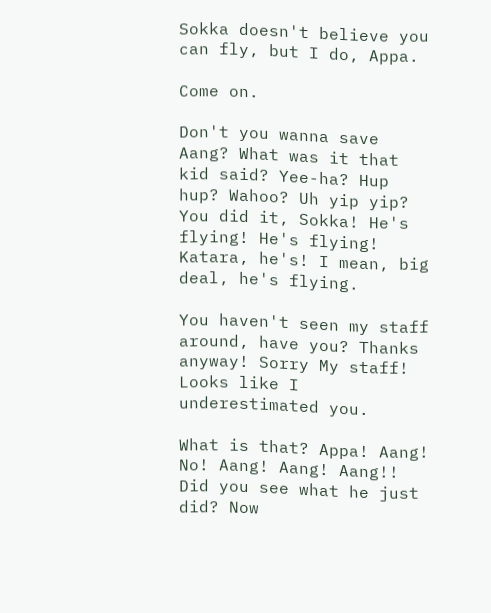Sokka doesn't believe you can fly, but I do, Appa.

Come on.

Don't you wanna save Aang? What was it that kid said? Yee-ha? Hup hup? Wahoo? Uh yip yip? You did it, Sokka! He's flying! He's flying! Katara, he's! I mean, big deal, he's flying.

You haven't seen my staff around, have you? Thanks anyway! Sorry My staff! Looks like I underestimated you.

What is that? Appa! Aang! No! Aang! Aang! Aang!! Did you see what he just did? Now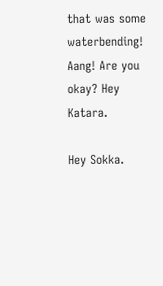that was some waterbending! Aang! Are you okay? Hey Katara.

Hey Sokka.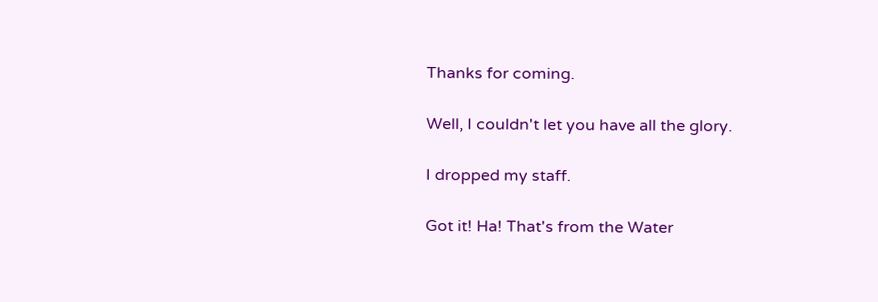Thanks for coming.

Well, I couldn't let you have all the glory.

I dropped my staff.

Got it! Ha! That's from the Water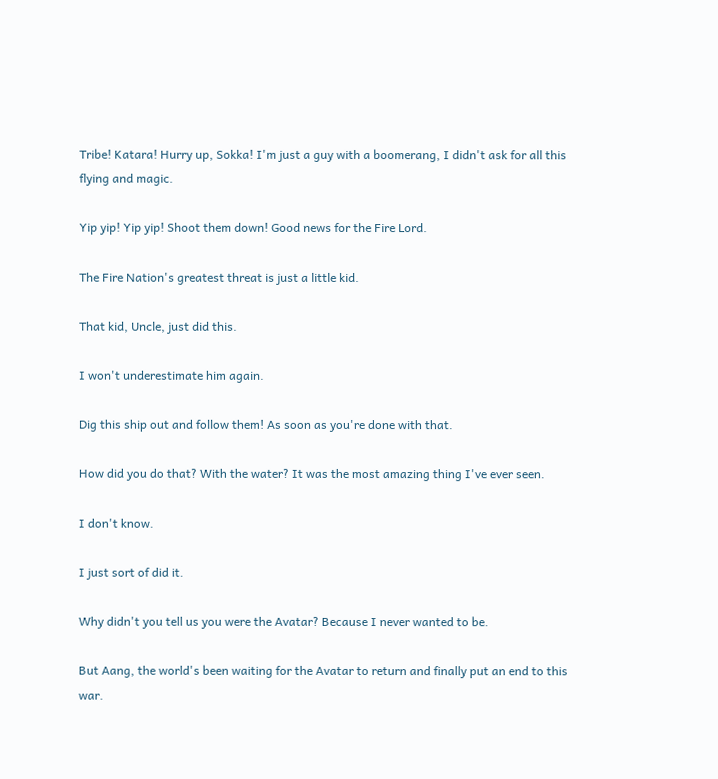Tribe! Katara! Hurry up, Sokka! I'm just a guy with a boomerang, I didn't ask for all this flying and magic.

Yip yip! Yip yip! Shoot them down! Good news for the Fire Lord.

The Fire Nation's greatest threat is just a little kid.

That kid, Uncle, just did this.

I won't underestimate him again.

Dig this ship out and follow them! As soon as you're done with that.

How did you do that? With the water? It was the most amazing thing I've ever seen.

I don't know.

I just sort of did it.

Why didn't you tell us you were the Avatar? Because I never wanted to be.

But Aang, the world's been waiting for the Avatar to return and finally put an end to this war.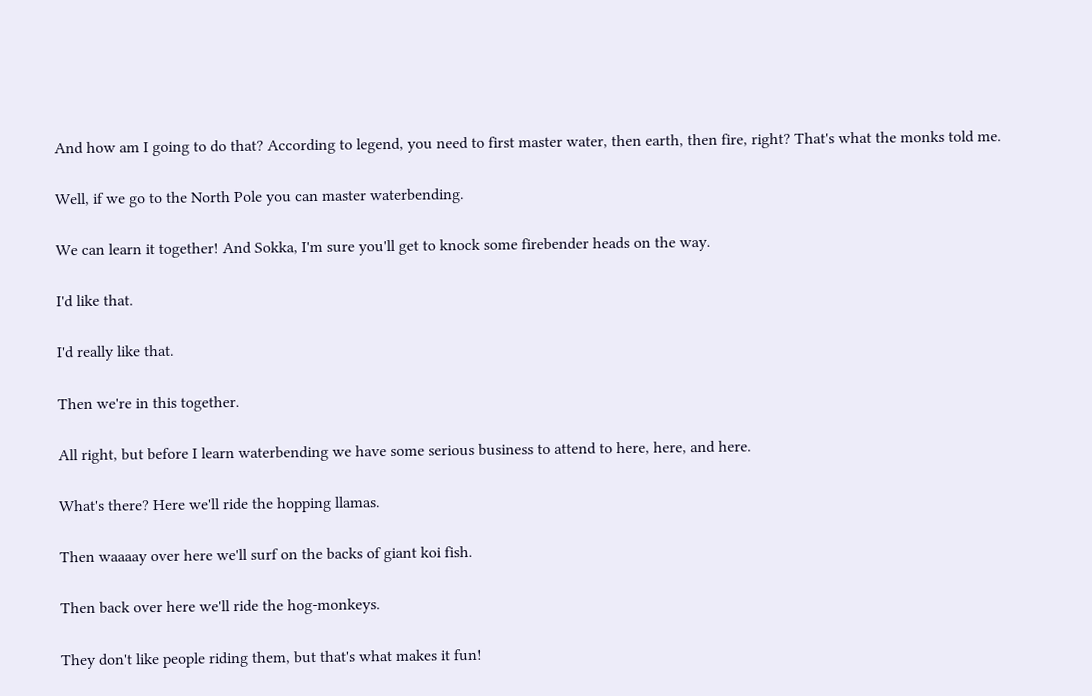And how am I going to do that? According to legend, you need to first master water, then earth, then fire, right? That's what the monks told me.

Well, if we go to the North Pole you can master waterbending.

We can learn it together! And Sokka, I'm sure you'll get to knock some firebender heads on the way.

I'd like that.

I'd really like that.

Then we're in this together.

All right, but before I learn waterbending we have some serious business to attend to here, here, and here.

What's there? Here we'll ride the hopping llamas.

Then waaaay over here we'll surf on the backs of giant koi fish.

Then back over here we'll ride the hog-monkeys.

They don't like people riding them, but that's what makes it fun!